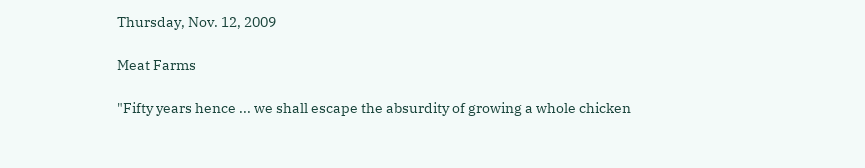Thursday, Nov. 12, 2009

Meat Farms

"Fifty years hence ... we shall escape the absurdity of growing a whole chicken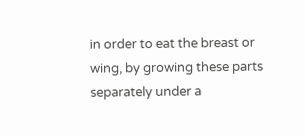in order to eat the breast or wing, by growing these parts separately under a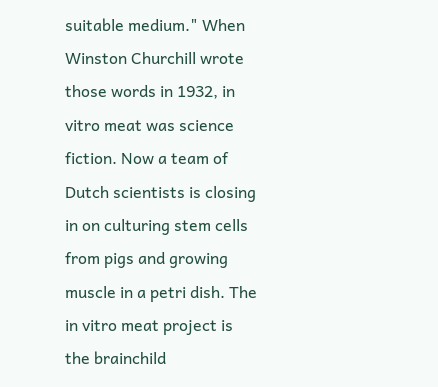suitable medium." When Winston Churchill wrote those words in 1932, in vitro meat was science fiction. Now a team of Dutch scientists is closing in on culturing stem cells from pigs and growing muscle in a petri dish. The in vitro meat project is the brainchild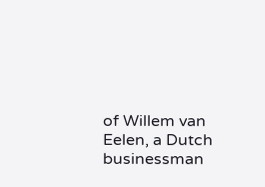of Willem van Eelen, a Dutch businessman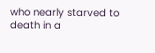who nearly starved to death in a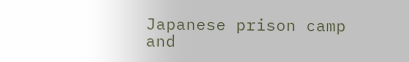Japanese prison camp and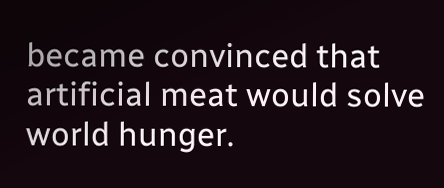became convinced that artificial meat would solve world hunger.